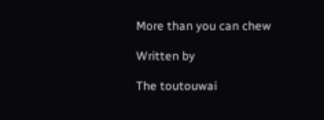More than you can chew

Written by

The toutouwai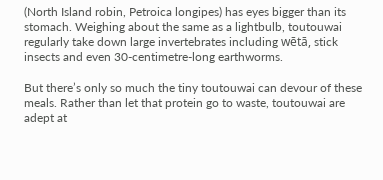(North Island robin, Petroica longipes) has eyes bigger than its stomach. Weighing about the same as a lightbulb, toutouwai regularly take down large invertebrates including wētā, stick insects and even 30-centimetre-long earthworms.

But there’s only so much the tiny toutouwai can devour of these meals. Rather than let that protein go to waste, toutouwai are adept at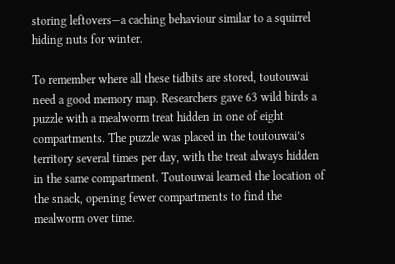storing leftovers—a caching behaviour similar to a squirrel hiding nuts for winter.

To remember where all these tidbits are stored, toutouwai need a good memory map. Researchers gave 63 wild birds a puzzle with a mealworm treat hidden in one of eight compartments. The puzzle was placed in the toutouwai’s territory several times per day, with the treat always hidden in the same compartment. Toutouwai learned the location of the snack, opening fewer compartments to find the mealworm over time.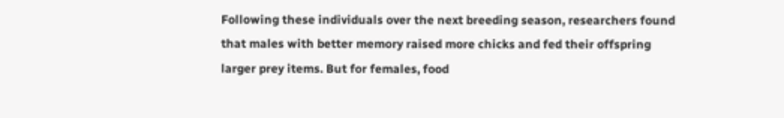Following these individuals over the next breeding season, researchers found that males with better memory raised more chicks and fed their offspring larger prey items. But for females, food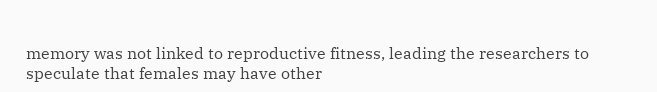memory was not linked to reproductive fitness, leading the researchers to speculate that females may have other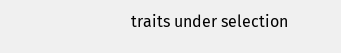traits under selection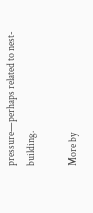pressure—perhaps related to nest-building.

More by